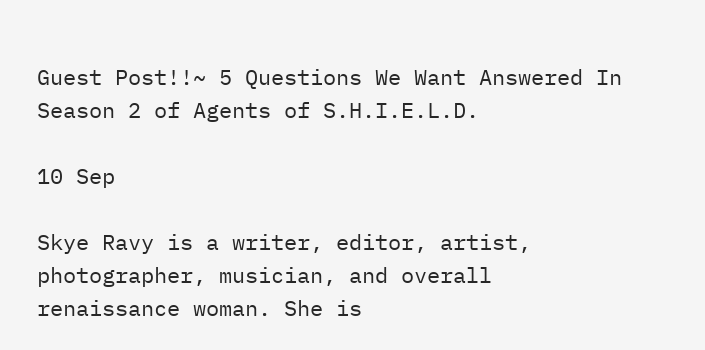Guest Post!!~ 5 Questions We Want Answered In Season 2 of Agents of S.H.I.E.L.D.

10 Sep

Skye Ravy is a writer, editor, artist, photographer, musician, and overall renaissance woman. She is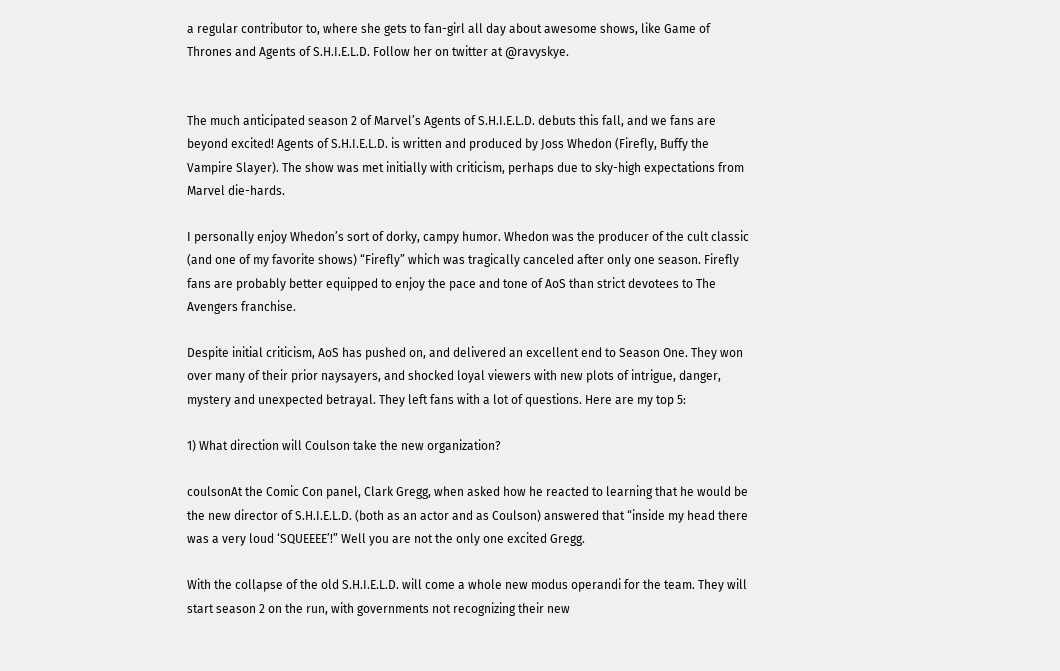a regular contributor to, where she gets to fan-girl all day about awesome shows, like Game of Thrones and Agents of S.H.I.E.L.D. Follow her on twitter at @ravyskye.


The much anticipated season 2 of Marvel’s Agents of S.H.I.E.L.D. debuts this fall, and we fans are beyond excited! Agents of S.H.I.E.L.D. is written and produced by Joss Whedon (Firefly, Buffy the Vampire Slayer). The show was met initially with criticism, perhaps due to sky-high expectations from Marvel die-hards.

I personally enjoy Whedon’s sort of dorky, campy humor. Whedon was the producer of the cult classic (and one of my favorite shows) “Firefly” which was tragically canceled after only one season. Firefly fans are probably better equipped to enjoy the pace and tone of AoS than strict devotees to The Avengers franchise.

Despite initial criticism, AoS has pushed on, and delivered an excellent end to Season One. They won over many of their prior naysayers, and shocked loyal viewers with new plots of intrigue, danger, mystery and unexpected betrayal. They left fans with a lot of questions. Here are my top 5:

1) What direction will Coulson take the new organization?

coulsonAt the Comic Con panel, Clark Gregg, when asked how he reacted to learning that he would be the new director of S.H.I.E.L.D. (both as an actor and as Coulson) answered that “inside my head there was a very loud ‘SQUEEEE’!” Well you are not the only one excited Gregg.

With the collapse of the old S.H.I.E.L.D. will come a whole new modus operandi for the team. They will start season 2 on the run, with governments not recognizing their new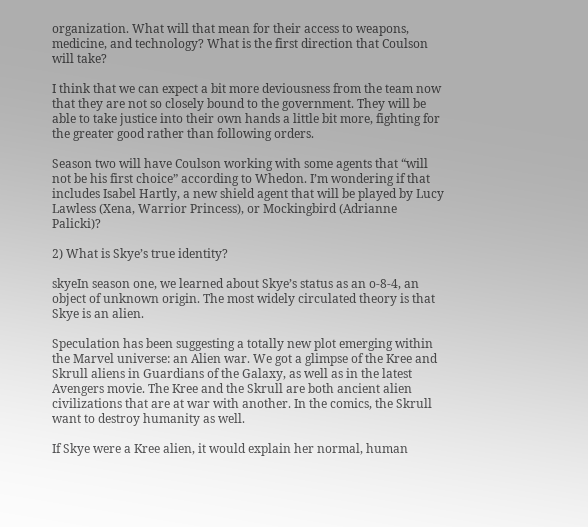organization. What will that mean for their access to weapons, medicine, and technology? What is the first direction that Coulson will take?

I think that we can expect a bit more deviousness from the team now that they are not so closely bound to the government. They will be able to take justice into their own hands a little bit more, fighting for the greater good rather than following orders.

Season two will have Coulson working with some agents that “will not be his first choice” according to Whedon. I’m wondering if that includes Isabel Hartly, a new shield agent that will be played by Lucy Lawless (Xena, Warrior Princess), or Mockingbird (Adrianne Palicki)?

2) What is Skye’s true identity?

skyeIn season one, we learned about Skye’s status as an o-8-4, an object of unknown origin. The most widely circulated theory is that Skye is an alien.

Speculation has been suggesting a totally new plot emerging within the Marvel universe: an Alien war. We got a glimpse of the Kree and Skrull aliens in Guardians of the Galaxy, as well as in the latest Avengers movie. The Kree and the Skrull are both ancient alien civilizations that are at war with another. In the comics, the Skrull want to destroy humanity as well.

If Skye were a Kree alien, it would explain her normal, human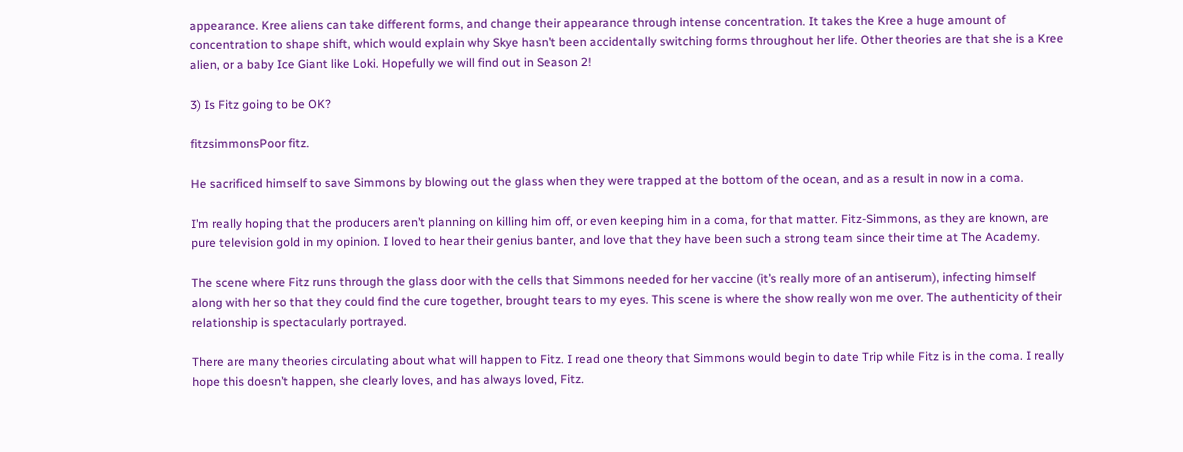appearance. Kree aliens can take different forms, and change their appearance through intense concentration. It takes the Kree a huge amount of concentration to shape shift, which would explain why Skye hasn’t been accidentally switching forms throughout her life. Other theories are that she is a Kree alien, or a baby Ice Giant like Loki. Hopefully we will find out in Season 2!

3) Is Fitz going to be OK?

fitzsimmonsPoor fitz.

He sacrificed himself to save Simmons by blowing out the glass when they were trapped at the bottom of the ocean, and as a result in now in a coma.

I’m really hoping that the producers aren’t planning on killing him off, or even keeping him in a coma, for that matter. Fitz-Simmons, as they are known, are pure television gold in my opinion. I loved to hear their genius banter, and love that they have been such a strong team since their time at The Academy.

The scene where Fitz runs through the glass door with the cells that Simmons needed for her vaccine (it’s really more of an antiserum), infecting himself along with her so that they could find the cure together, brought tears to my eyes. This scene is where the show really won me over. The authenticity of their relationship is spectacularly portrayed.

There are many theories circulating about what will happen to Fitz. I read one theory that Simmons would begin to date Trip while Fitz is in the coma. I really hope this doesn’t happen, she clearly loves, and has always loved, Fitz.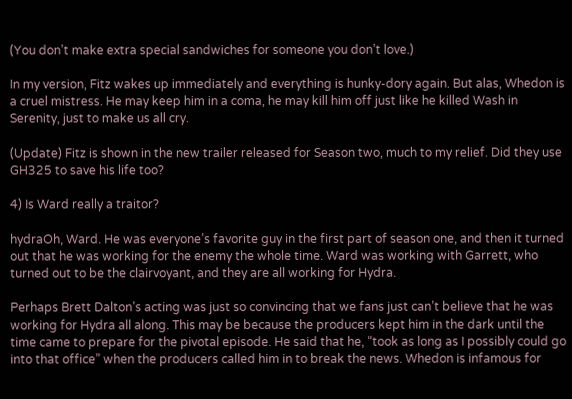(You don’t make extra special sandwiches for someone you don’t love.)

In my version, Fitz wakes up immediately and everything is hunky-dory again. But alas, Whedon is a cruel mistress. He may keep him in a coma, he may kill him off just like he killed Wash in Serenity, just to make us all cry.

(Update) Fitz is shown in the new trailer released for Season two, much to my relief. Did they use GH325 to save his life too?

4) Is Ward really a traitor?

hydraOh, Ward. He was everyone’s favorite guy in the first part of season one, and then it turned out that he was working for the enemy the whole time. Ward was working with Garrett, who turned out to be the clairvoyant, and they are all working for Hydra.

Perhaps Brett Dalton’s acting was just so convincing that we fans just can’t believe that he was working for Hydra all along. This may be because the producers kept him in the dark until the time came to prepare for the pivotal episode. He said that he, “took as long as I possibly could go into that office” when the producers called him in to break the news. Whedon is infamous for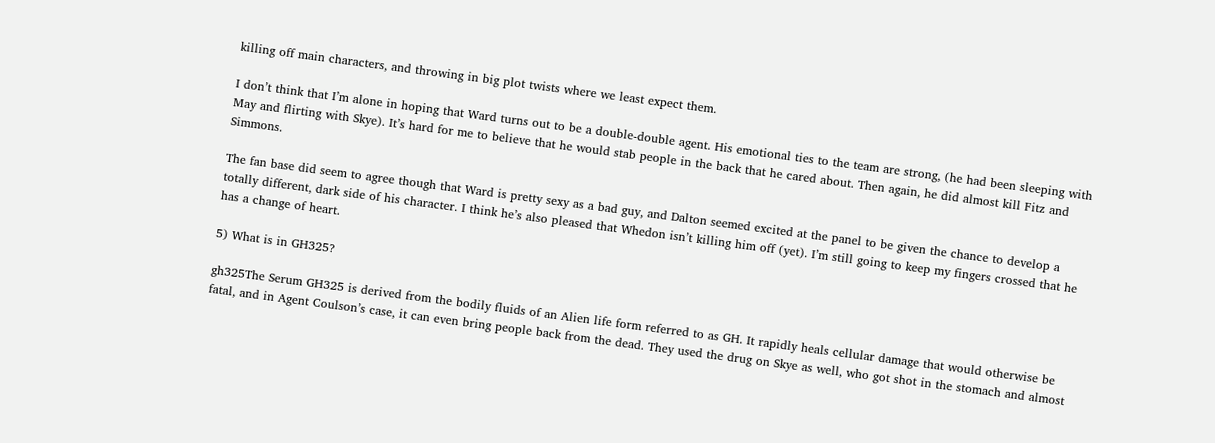killing off main characters, and throwing in big plot twists where we least expect them.

I don’t think that I’m alone in hoping that Ward turns out to be a double-double agent. His emotional ties to the team are strong, (he had been sleeping with May and flirting with Skye). It’s hard for me to believe that he would stab people in the back that he cared about. Then again, he did almost kill Fitz and Simmons.

The fan base did seem to agree though that Ward is pretty sexy as a bad guy, and Dalton seemed excited at the panel to be given the chance to develop a totally different, dark side of his character. I think he’s also pleased that Whedon isn’t killing him off (yet). I’m still going to keep my fingers crossed that he has a change of heart.

5) What is in GH325?

gh325The Serum GH325 is derived from the bodily fluids of an Alien life form referred to as GH. It rapidly heals cellular damage that would otherwise be fatal, and in Agent Coulson’s case, it can even bring people back from the dead. They used the drug on Skye as well, who got shot in the stomach and almost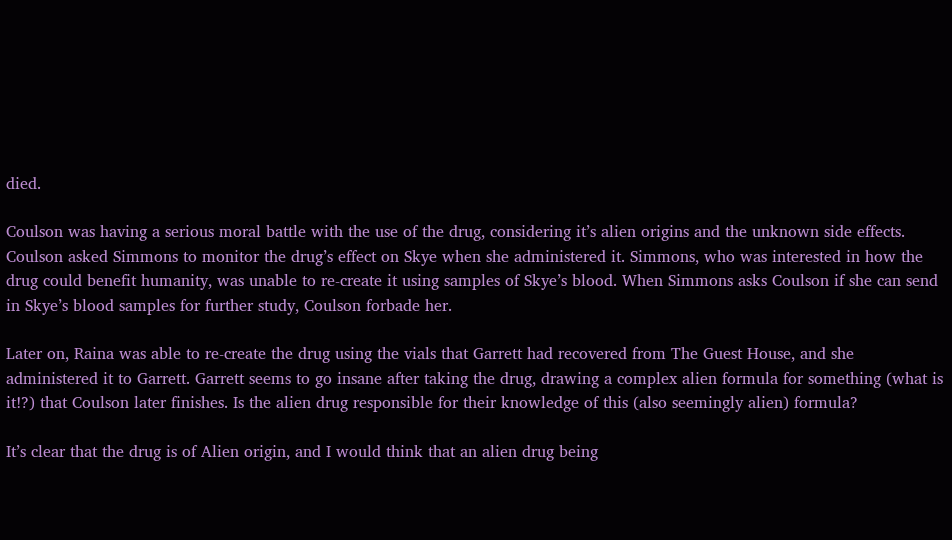died.

Coulson was having a serious moral battle with the use of the drug, considering it’s alien origins and the unknown side effects. Coulson asked Simmons to monitor the drug’s effect on Skye when she administered it. Simmons, who was interested in how the drug could benefit humanity, was unable to re-create it using samples of Skye’s blood. When Simmons asks Coulson if she can send in Skye’s blood samples for further study, Coulson forbade her.

Later on, Raina was able to re-create the drug using the vials that Garrett had recovered from The Guest House, and she administered it to Garrett. Garrett seems to go insane after taking the drug, drawing a complex alien formula for something (what is it!?) that Coulson later finishes. Is the alien drug responsible for their knowledge of this (also seemingly alien) formula?

It’s clear that the drug is of Alien origin, and I would think that an alien drug being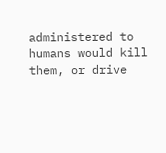administered to humans would kill them, or drive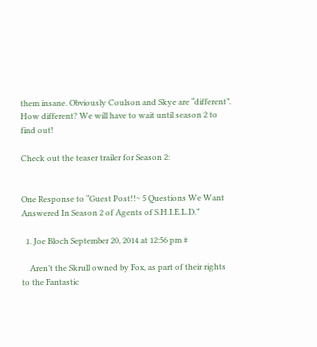them insane. Obviously Coulson and Skye are “different”. How different? We will have to wait until season 2 to find out!

Check out the teaser trailer for Season 2:


One Response to “Guest Post!!~ 5 Questions We Want Answered In Season 2 of Agents of S.H.I.E.L.D.”

  1. Joe Bloch September 20, 2014 at 12:56 pm #

    Aren’t the Skrull owned by Fox, as part of their rights to the Fantastic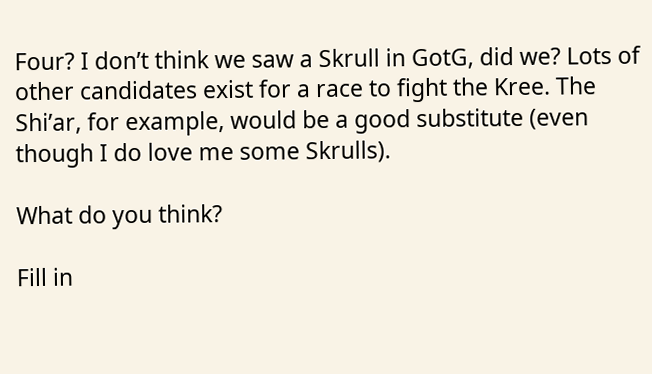Four? I don’t think we saw a Skrull in GotG, did we? Lots of other candidates exist for a race to fight the Kree. The Shi’ar, for example, would be a good substitute (even though I do love me some Skrulls).

What do you think?

Fill in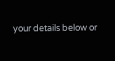your details below or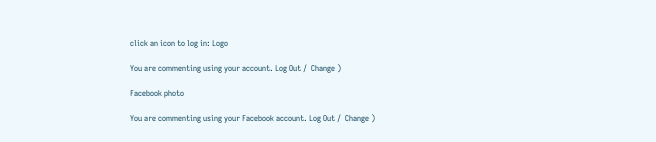click an icon to log in: Logo

You are commenting using your account. Log Out /  Change )

Facebook photo

You are commenting using your Facebook account. Log Out /  Change )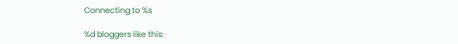Connecting to %s

%d bloggers like this: